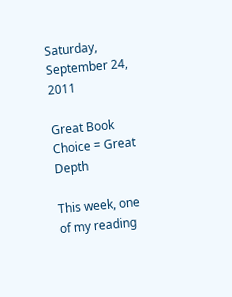Saturday, September 24, 2011

Great Book Choice = Great Depth

This week, one of my reading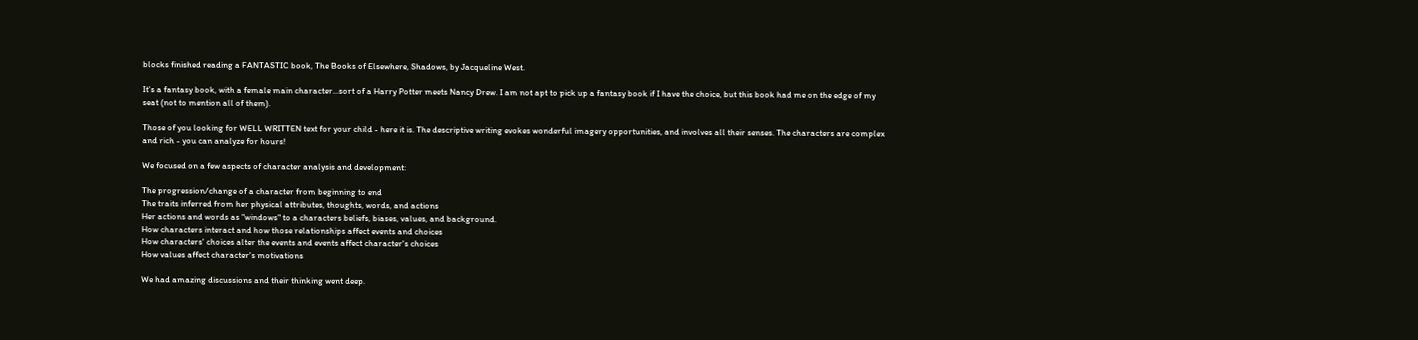blocks finished reading a FANTASTIC book, The Books of Elsewhere, Shadows, by Jacqueline West.

It's a fantasy book, with a female main character...sort of a Harry Potter meets Nancy Drew. I am not apt to pick up a fantasy book if I have the choice, but this book had me on the edge of my seat (not to mention all of them).

Those of you looking for WELL WRITTEN text for your child - here it is. The descriptive writing evokes wonderful imagery opportunities, and involves all their senses. The characters are complex and rich - you can analyze for hours!

We focused on a few aspects of character analysis and development:

The progression/change of a character from beginning to end
The traits inferred from her physical attributes, thoughts, words, and actions
Her actions and words as "windows" to a characters beliefs, biases, values, and background.
How characters interact and how those relationships affect events and choices
How characters' choices alter the events and events affect character's choices
How values affect character's motivations

We had amazing discussions and their thinking went deep.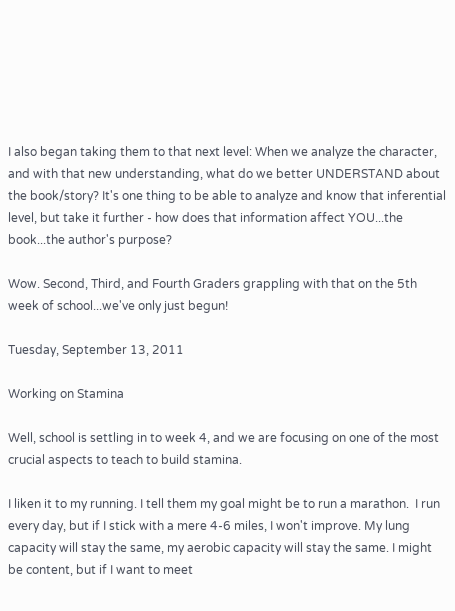I also began taking them to that next level: When we analyze the character, and with that new understanding, what do we better UNDERSTAND about the book/story? It's one thing to be able to analyze and know that inferential level, but take it further - how does that information affect YOU...the book...the author's purpose?

Wow. Second, Third, and Fourth Graders grappling with that on the 5th week of school...we've only just begun!

Tuesday, September 13, 2011

Working on Stamina

Well, school is settling in to week 4, and we are focusing on one of the most crucial aspects to teach to build stamina.

I liken it to my running. I tell them my goal might be to run a marathon.  I run every day, but if I stick with a mere 4-6 miles, I won't improve. My lung capacity will stay the same, my aerobic capacity will stay the same. I might be content, but if I want to meet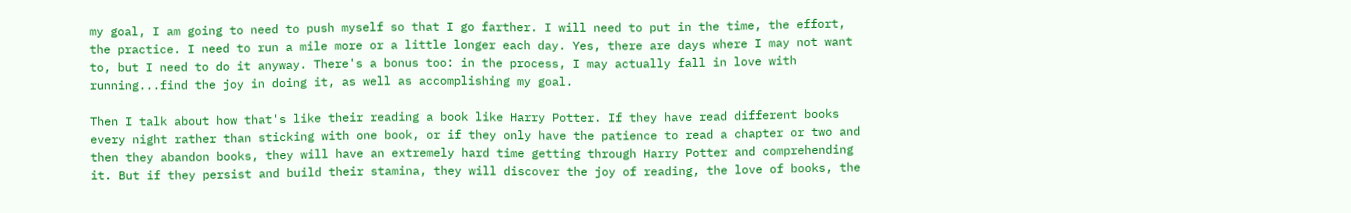my goal, I am going to need to push myself so that I go farther. I will need to put in the time, the effort, the practice. I need to run a mile more or a little longer each day. Yes, there are days where I may not want to, but I need to do it anyway. There's a bonus too: in the process, I may actually fall in love with running...find the joy in doing it, as well as accomplishing my goal.

Then I talk about how that's like their reading a book like Harry Potter. If they have read different books every night rather than sticking with one book, or if they only have the patience to read a chapter or two and then they abandon books, they will have an extremely hard time getting through Harry Potter and comprehending it. But if they persist and build their stamina, they will discover the joy of reading, the love of books, the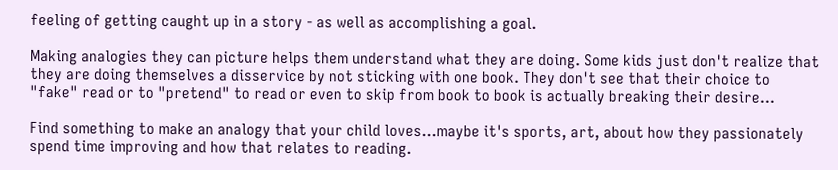feeling of getting caught up in a story - as well as accomplishing a goal.

Making analogies they can picture helps them understand what they are doing. Some kids just don't realize that they are doing themselves a disservice by not sticking with one book. They don't see that their choice to "fake" read or to "pretend" to read or even to skip from book to book is actually breaking their desire...

Find something to make an analogy that your child loves...maybe it's sports, art, about how they passionately spend time improving and how that relates to reading.